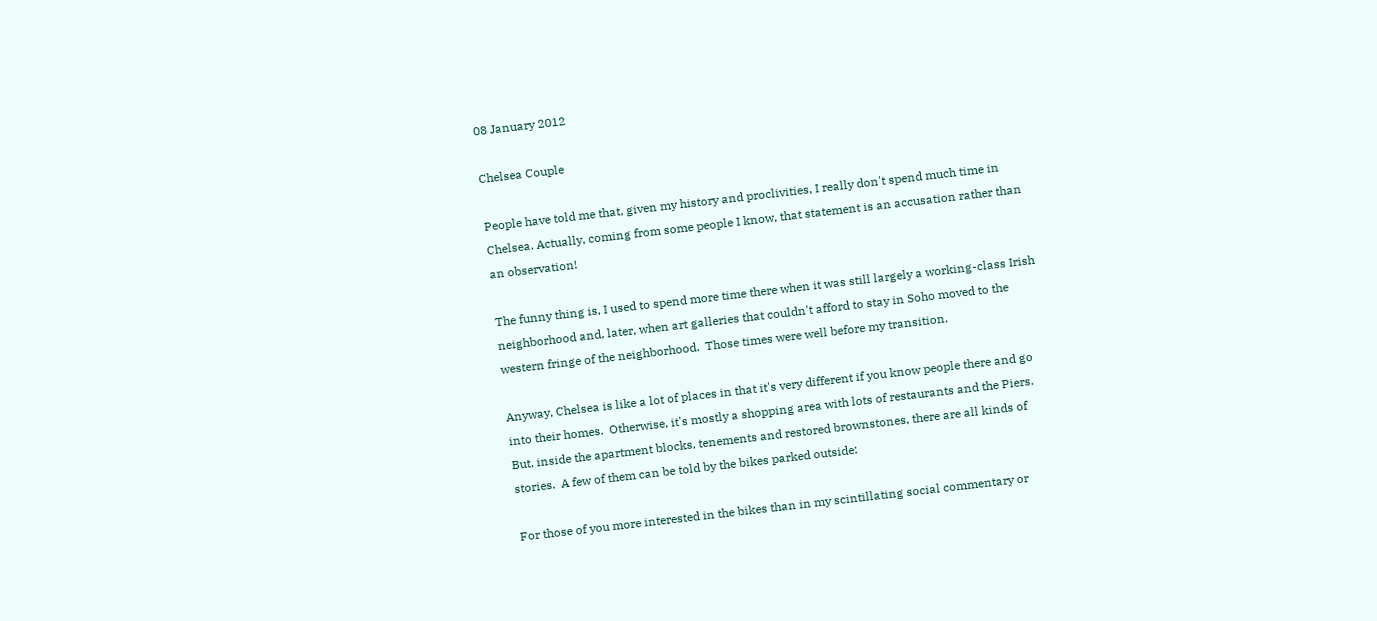08 January 2012

Chelsea Couple

People have told me that, given my history and proclivities, I really don't spend much time in Chelsea. Actually, coming from some people I know, that statement is an accusation rather than an observation!

The funny thing is, I used to spend more time there when it was still largely a working-class Irish neighborhood and, later, when art galleries that couldn't afford to stay in Soho moved to the western fringe of the neighborhood.  Those times were well before my transition.

Anyway, Chelsea is like a lot of places in that it's very different if you know people there and go into their homes.  Otherwise, it's mostly a shopping area with lots of restaurants and the Piers.  But, inside the apartment blocks, tenements and restored brownstones, there are all kinds of stories.  A few of them can be told by the bikes parked outside:

For those of you more interested in the bikes than in my scintillating social commentary or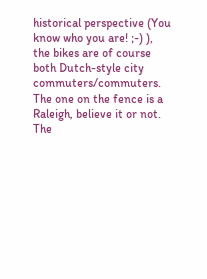historical perspective (You know who you are! ;-) ), the bikes are of course both Dutch-style city commuters/commuters.  The one on the fence is a Raleigh, believe it or not.  The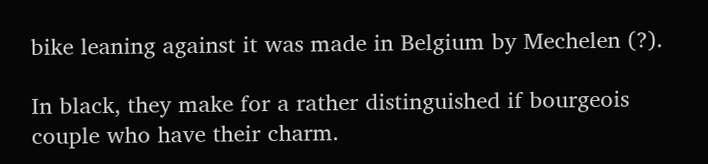bike leaning against it was made in Belgium by Mechelen (?).

In black, they make for a rather distinguished if bourgeois couple who have their charm.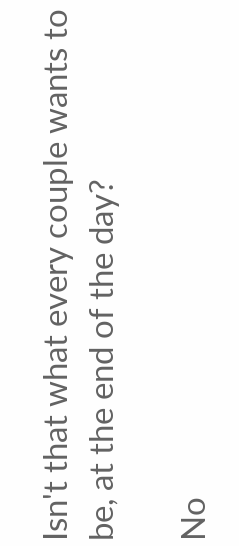Isn't that what every couple wants to be, at the end of the day?

No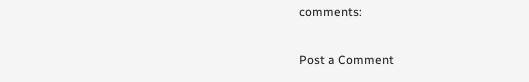comments:

Post a Comment